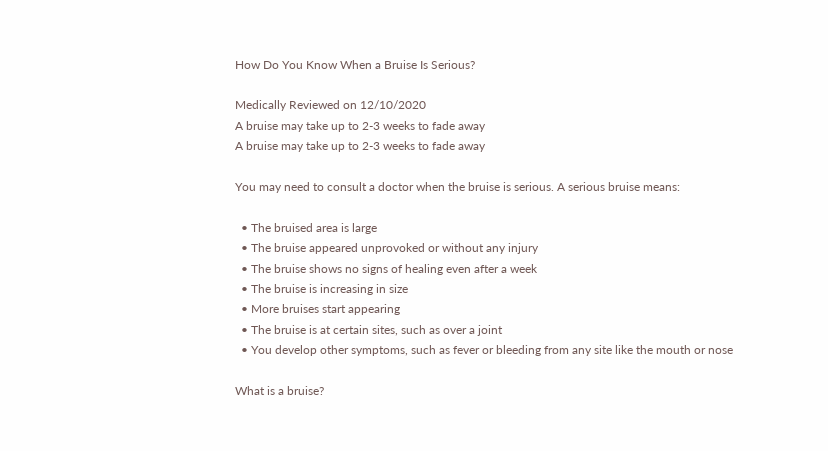How Do You Know When a Bruise Is Serious?

Medically Reviewed on 12/10/2020
A bruise may take up to 2-3 weeks to fade away
A bruise may take up to 2-3 weeks to fade away

You may need to consult a doctor when the bruise is serious. A serious bruise means:

  • The bruised area is large
  • The bruise appeared unprovoked or without any injury
  • The bruise shows no signs of healing even after a week
  • The bruise is increasing in size
  • More bruises start appearing
  • The bruise is at certain sites, such as over a joint
  • You develop other symptoms, such as fever or bleeding from any site like the mouth or nose

What is a bruise?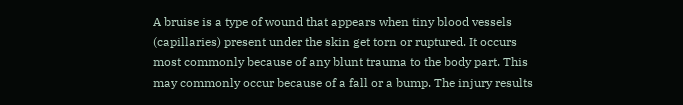A bruise is a type of wound that appears when tiny blood vessels (capillaries) present under the skin get torn or ruptured. It occurs most commonly because of any blunt trauma to the body part. This may commonly occur because of a fall or a bump. The injury results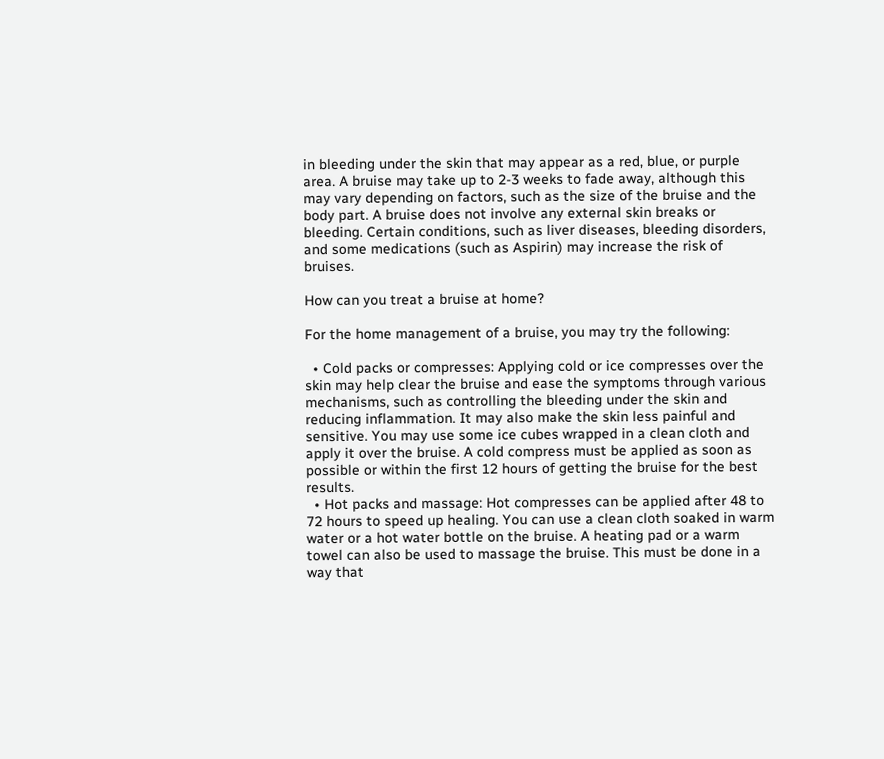in bleeding under the skin that may appear as a red, blue, or purple area. A bruise may take up to 2-3 weeks to fade away, although this may vary depending on factors, such as the size of the bruise and the body part. A bruise does not involve any external skin breaks or bleeding. Certain conditions, such as liver diseases, bleeding disorders, and some medications (such as Aspirin) may increase the risk of bruises.

How can you treat a bruise at home?

For the home management of a bruise, you may try the following:

  • Cold packs or compresses: Applying cold or ice compresses over the skin may help clear the bruise and ease the symptoms through various mechanisms, such as controlling the bleeding under the skin and reducing inflammation. It may also make the skin less painful and sensitive. You may use some ice cubes wrapped in a clean cloth and apply it over the bruise. A cold compress must be applied as soon as possible or within the first 12 hours of getting the bruise for the best results.
  • Hot packs and massage: Hot compresses can be applied after 48 to 72 hours to speed up healing. You can use a clean cloth soaked in warm water or a hot water bottle on the bruise. A heating pad or a warm towel can also be used to massage the bruise. This must be done in a way that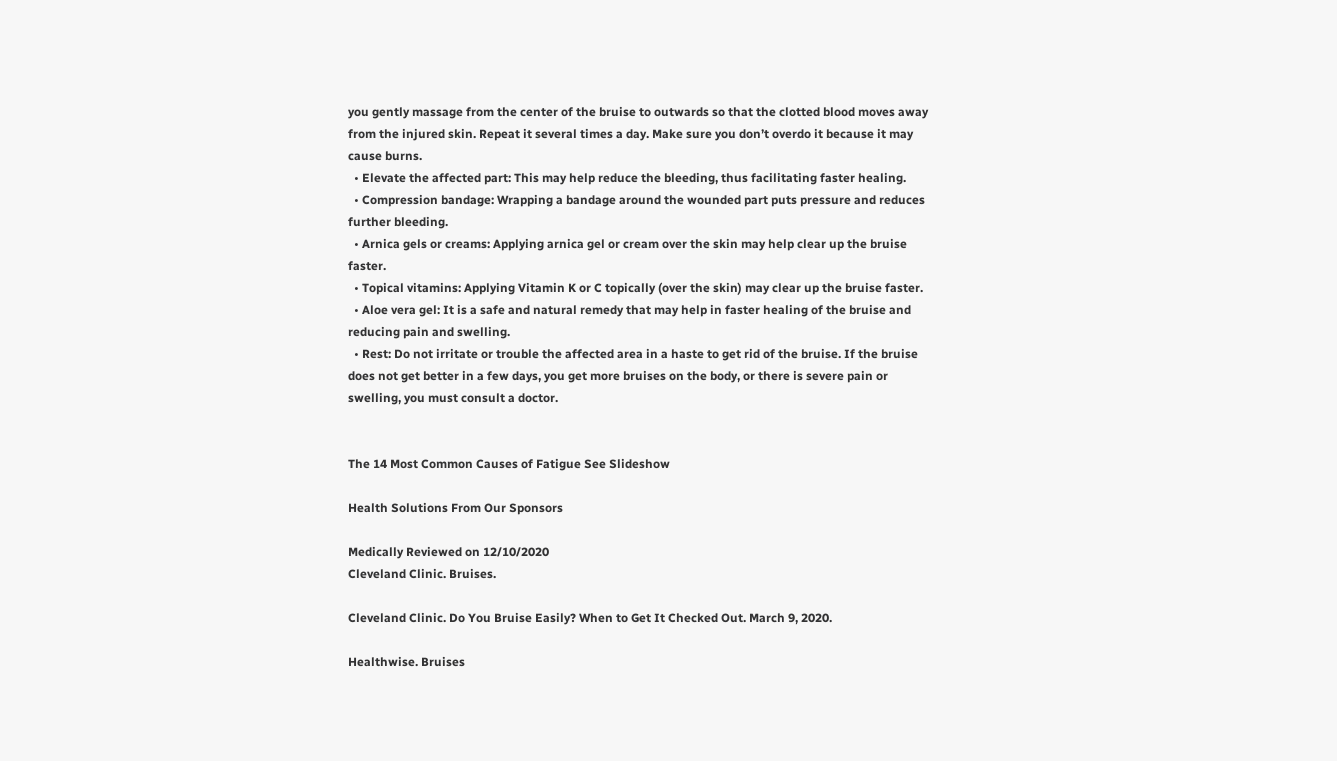you gently massage from the center of the bruise to outwards so that the clotted blood moves away from the injured skin. Repeat it several times a day. Make sure you don’t overdo it because it may cause burns.
  • Elevate the affected part: This may help reduce the bleeding, thus facilitating faster healing.
  • Compression bandage: Wrapping a bandage around the wounded part puts pressure and reduces further bleeding.
  • Arnica gels or creams: Applying arnica gel or cream over the skin may help clear up the bruise faster.
  • Topical vitamins: Applying Vitamin K or C topically (over the skin) may clear up the bruise faster.
  • Aloe vera gel: It is a safe and natural remedy that may help in faster healing of the bruise and reducing pain and swelling.
  • Rest: Do not irritate or trouble the affected area in a haste to get rid of the bruise. If the bruise does not get better in a few days, you get more bruises on the body, or there is severe pain or swelling, you must consult a doctor.


The 14 Most Common Causes of Fatigue See Slideshow

Health Solutions From Our Sponsors

Medically Reviewed on 12/10/2020
Cleveland Clinic. Bruises.

Cleveland Clinic. Do You Bruise Easily? When to Get It Checked Out. March 9, 2020.

Healthwise. Bruises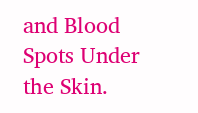and Blood Spots Under the Skin.